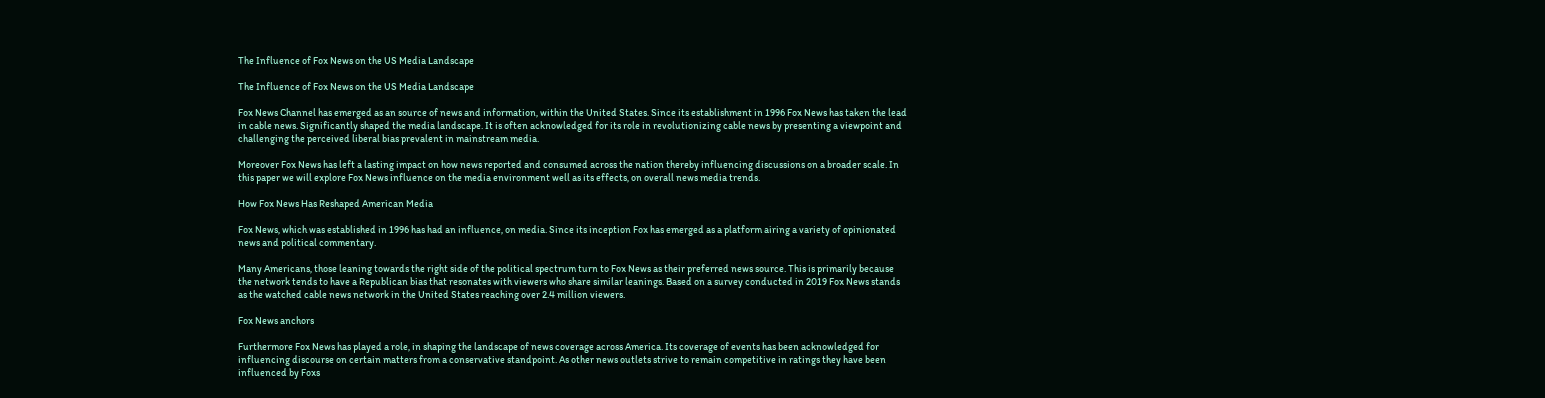The Influence of Fox News on the US Media Landscape

The Influence of Fox News on the US Media Landscape

Fox News Channel has emerged as an source of news and information, within the United States. Since its establishment in 1996 Fox News has taken the lead in cable news. Significantly shaped the media landscape. It is often acknowledged for its role in revolutionizing cable news by presenting a viewpoint and challenging the perceived liberal bias prevalent in mainstream media.

Moreover Fox News has left a lasting impact on how news reported and consumed across the nation thereby influencing discussions on a broader scale. In this paper we will explore Fox News influence on the media environment well as its effects, on overall news media trends.

How Fox News Has Reshaped American Media

Fox News, which was established in 1996 has had an influence, on media. Since its inception Fox has emerged as a platform airing a variety of opinionated news and political commentary.

Many Americans, those leaning towards the right side of the political spectrum turn to Fox News as their preferred news source. This is primarily because the network tends to have a Republican bias that resonates with viewers who share similar leanings. Based on a survey conducted in 2019 Fox News stands as the watched cable news network in the United States reaching over 2.4 million viewers.

Fox News anchors

Furthermore Fox News has played a role, in shaping the landscape of news coverage across America. Its coverage of events has been acknowledged for influencing discourse on certain matters from a conservative standpoint. As other news outlets strive to remain competitive in ratings they have been influenced by Foxs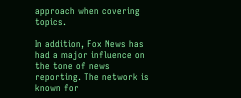approach when covering topics.

In addition, Fox News has had a major influence on the tone of news reporting. The network is known for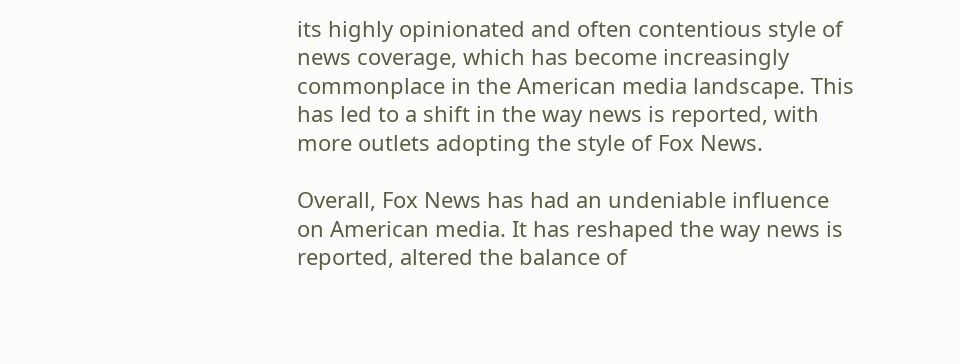its highly opinionated and often contentious style of news coverage, which has become increasingly commonplace in the American media landscape. This has led to a shift in the way news is reported, with more outlets adopting the style of Fox News.

Overall, Fox News has had an undeniable influence on American media. It has reshaped the way news is reported, altered the balance of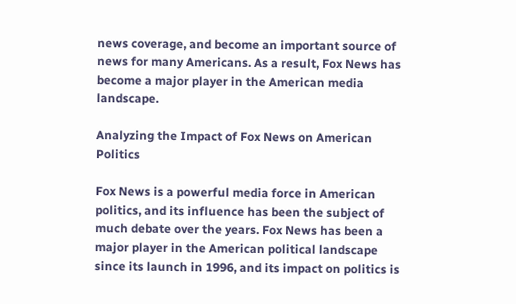news coverage, and become an important source of news for many Americans. As a result, Fox News has become a major player in the American media landscape.

Analyzing the Impact of Fox News on American Politics

Fox News is a powerful media force in American politics, and its influence has been the subject of much debate over the years. Fox News has been a major player in the American political landscape since its launch in 1996, and its impact on politics is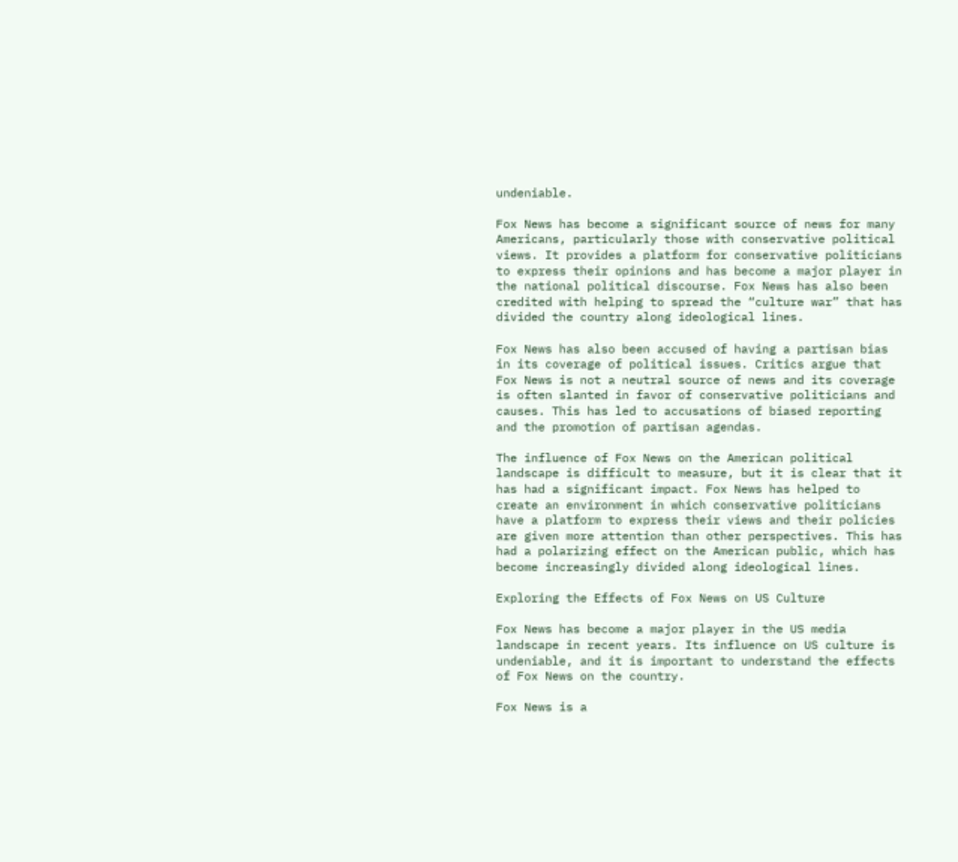undeniable.

Fox News has become a significant source of news for many Americans, particularly those with conservative political views. It provides a platform for conservative politicians to express their opinions and has become a major player in the national political discourse. Fox News has also been credited with helping to spread the “culture war” that has divided the country along ideological lines.

Fox News has also been accused of having a partisan bias in its coverage of political issues. Critics argue that Fox News is not a neutral source of news and its coverage is often slanted in favor of conservative politicians and causes. This has led to accusations of biased reporting and the promotion of partisan agendas.

The influence of Fox News on the American political landscape is difficult to measure, but it is clear that it has had a significant impact. Fox News has helped to create an environment in which conservative politicians have a platform to express their views and their policies are given more attention than other perspectives. This has had a polarizing effect on the American public, which has become increasingly divided along ideological lines.

Exploring the Effects of Fox News on US Culture

Fox News has become a major player in the US media landscape in recent years. Its influence on US culture is undeniable, and it is important to understand the effects of Fox News on the country.

Fox News is a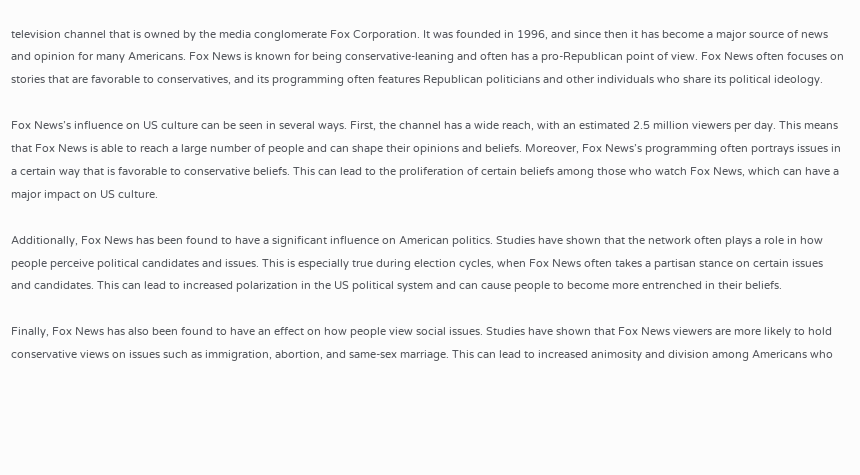television channel that is owned by the media conglomerate Fox Corporation. It was founded in 1996, and since then it has become a major source of news and opinion for many Americans. Fox News is known for being conservative-leaning and often has a pro-Republican point of view. Fox News often focuses on stories that are favorable to conservatives, and its programming often features Republican politicians and other individuals who share its political ideology.

Fox News’s influence on US culture can be seen in several ways. First, the channel has a wide reach, with an estimated 2.5 million viewers per day. This means that Fox News is able to reach a large number of people and can shape their opinions and beliefs. Moreover, Fox News’s programming often portrays issues in a certain way that is favorable to conservative beliefs. This can lead to the proliferation of certain beliefs among those who watch Fox News, which can have a major impact on US culture.

Additionally, Fox News has been found to have a significant influence on American politics. Studies have shown that the network often plays a role in how people perceive political candidates and issues. This is especially true during election cycles, when Fox News often takes a partisan stance on certain issues and candidates. This can lead to increased polarization in the US political system and can cause people to become more entrenched in their beliefs.

Finally, Fox News has also been found to have an effect on how people view social issues. Studies have shown that Fox News viewers are more likely to hold conservative views on issues such as immigration, abortion, and same-sex marriage. This can lead to increased animosity and division among Americans who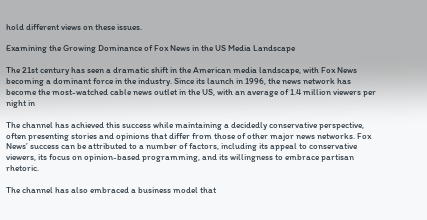hold different views on these issues.

Examining the Growing Dominance of Fox News in the US Media Landscape

The 21st century has seen a dramatic shift in the American media landscape, with Fox News becoming a dominant force in the industry. Since its launch in 1996, the news network has become the most-watched cable news outlet in the US, with an average of 1.4 million viewers per night in

The channel has achieved this success while maintaining a decidedly conservative perspective, often presenting stories and opinions that differ from those of other major news networks. Fox News’ success can be attributed to a number of factors, including its appeal to conservative viewers, its focus on opinion-based programming, and its willingness to embrace partisan rhetoric.

The channel has also embraced a business model that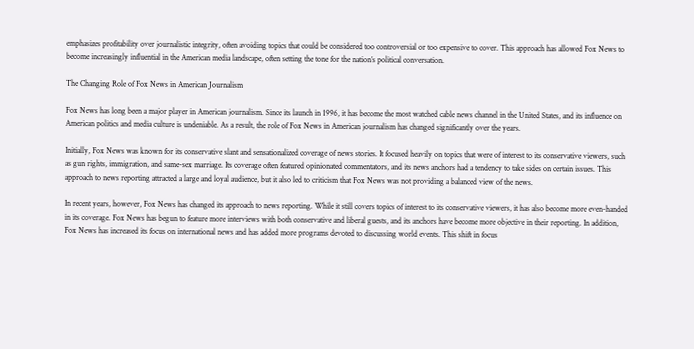emphasizes profitability over journalistic integrity, often avoiding topics that could be considered too controversial or too expensive to cover. This approach has allowed Fox News to become increasingly influential in the American media landscape, often setting the tone for the nation’s political conversation.

The Changing Role of Fox News in American Journalism

Fox News has long been a major player in American journalism. Since its launch in 1996, it has become the most watched cable news channel in the United States, and its influence on American politics and media culture is undeniable. As a result, the role of Fox News in American journalism has changed significantly over the years.

Initially, Fox News was known for its conservative slant and sensationalized coverage of news stories. It focused heavily on topics that were of interest to its conservative viewers, such as gun rights, immigration, and same-sex marriage. Its coverage often featured opinionated commentators, and its news anchors had a tendency to take sides on certain issues. This approach to news reporting attracted a large and loyal audience, but it also led to criticism that Fox News was not providing a balanced view of the news.

In recent years, however, Fox News has changed its approach to news reporting. While it still covers topics of interest to its conservative viewers, it has also become more even-handed in its coverage. Fox News has begun to feature more interviews with both conservative and liberal guests, and its anchors have become more objective in their reporting. In addition, Fox News has increased its focus on international news and has added more programs devoted to discussing world events. This shift in focus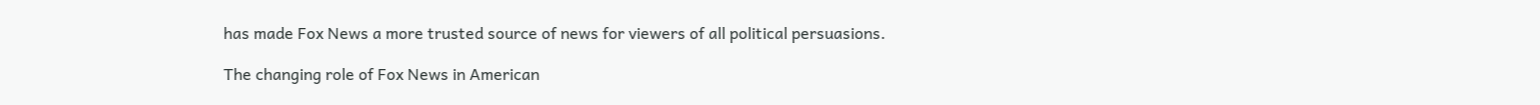has made Fox News a more trusted source of news for viewers of all political persuasions.

The changing role of Fox News in American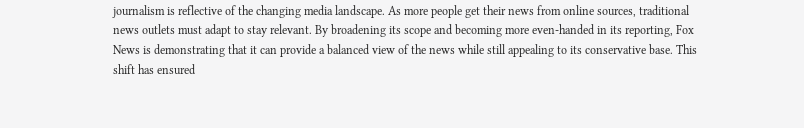journalism is reflective of the changing media landscape. As more people get their news from online sources, traditional news outlets must adapt to stay relevant. By broadening its scope and becoming more even-handed in its reporting, Fox News is demonstrating that it can provide a balanced view of the news while still appealing to its conservative base. This shift has ensured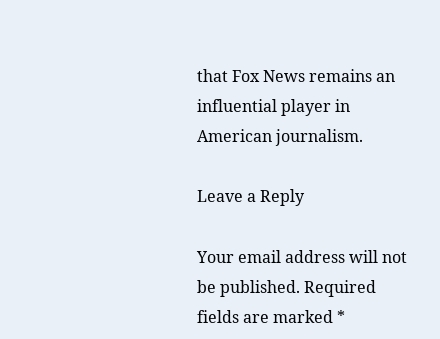that Fox News remains an influential player in American journalism.

Leave a Reply

Your email address will not be published. Required fields are marked *